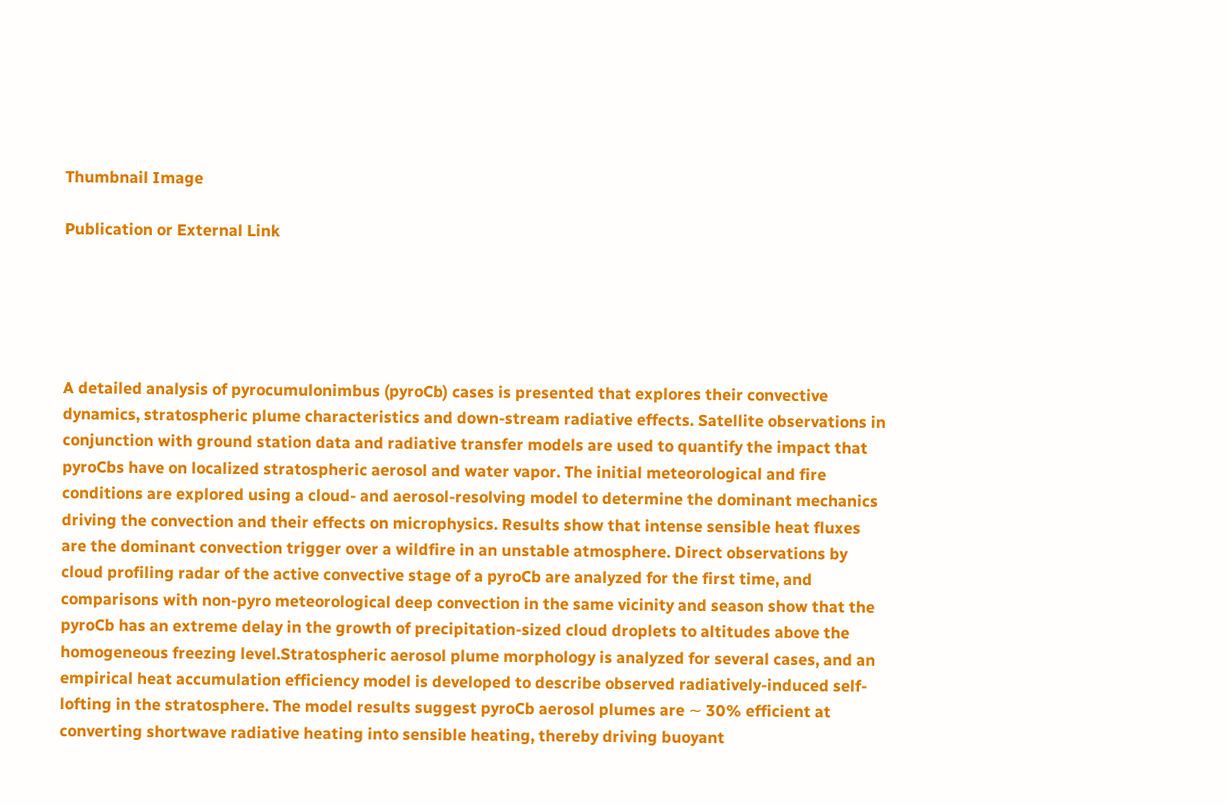Thumbnail Image

Publication or External Link





A detailed analysis of pyrocumulonimbus (pyroCb) cases is presented that explores their convective dynamics, stratospheric plume characteristics and down-stream radiative effects. Satellite observations in conjunction with ground station data and radiative transfer models are used to quantify the impact that pyroCbs have on localized stratospheric aerosol and water vapor. The initial meteorological and fire conditions are explored using a cloud- and aerosol-resolving model to determine the dominant mechanics driving the convection and their effects on microphysics. Results show that intense sensible heat fluxes are the dominant convection trigger over a wildfire in an unstable atmosphere. Direct observations by cloud profiling radar of the active convective stage of a pyroCb are analyzed for the first time, and comparisons with non-pyro meteorological deep convection in the same vicinity and season show that the pyroCb has an extreme delay in the growth of precipitation-sized cloud droplets to altitudes above the homogeneous freezing level.Stratospheric aerosol plume morphology is analyzed for several cases, and an empirical heat accumulation efficiency model is developed to describe observed radiatively-induced self-lofting in the stratosphere. The model results suggest pyroCb aerosol plumes are ∼ 30% efficient at converting shortwave radiative heating into sensible heating, thereby driving buoyant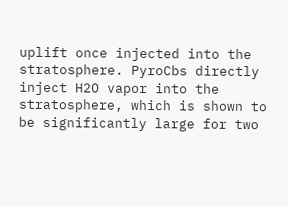uplift once injected into the stratosphere. PyroCbs directly inject H2O vapor into the stratosphere, which is shown to be significantly large for two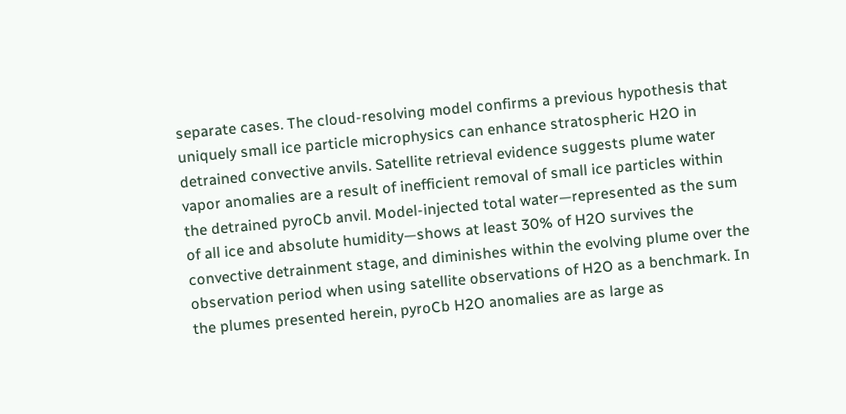separate cases. The cloud-resolving model confirms a previous hypothesis that uniquely small ice particle microphysics can enhance stratospheric H2O in detrained convective anvils. Satellite retrieval evidence suggests plume water vapor anomalies are a result of inefficient removal of small ice particles within the detrained pyroCb anvil. Model-injected total water—represented as the sum of all ice and absolute humidity—shows at least 30% of H2O survives the convective detrainment stage, and diminishes within the evolving plume over the observation period when using satellite observations of H2O as a benchmark. In the plumes presented herein, pyroCb H2O anomalies are as large as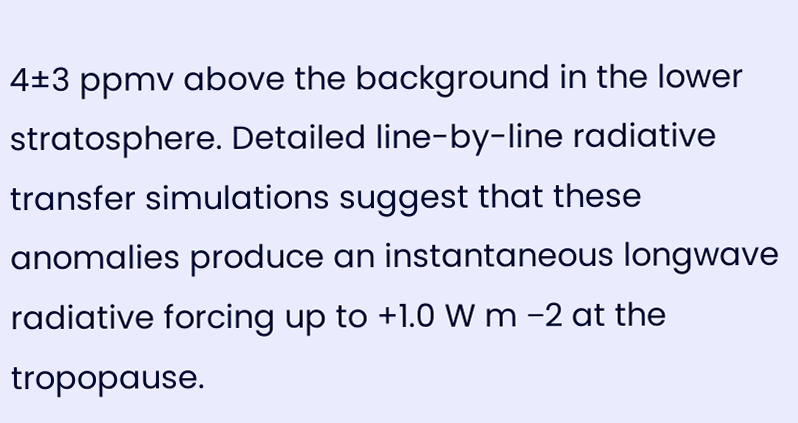4±3 ppmv above the background in the lower stratosphere. Detailed line-by-line radiative transfer simulations suggest that these anomalies produce an instantaneous longwave radiative forcing up to +1.0 W m −2 at the tropopause.